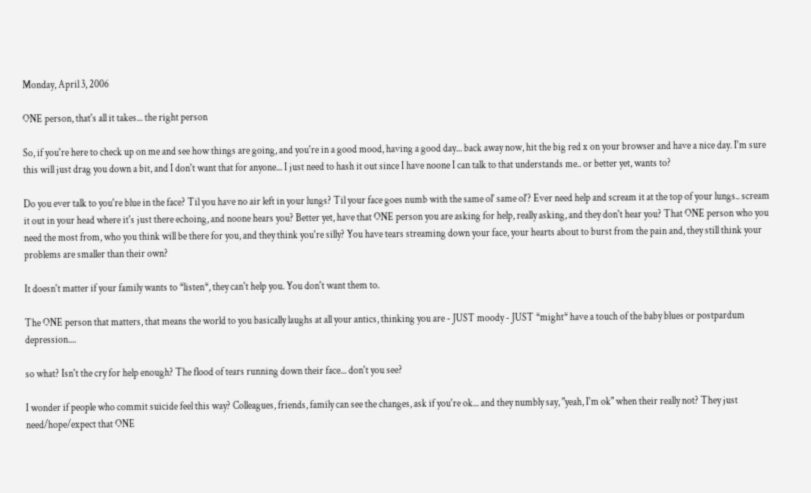Monday, April 3, 2006

ONE person, that's all it takes... the right person

So, if you're here to check up on me and see how things are going, and you're in a good mood, having a good day... back away now, hit the big red x on your browser and have a nice day. I'm sure this will just drag you down a bit, and I don't want that for anyone... I just need to hash it out since I have noone I can talk to that understands me.. or better yet, wants to?

Do you ever talk to you're blue in the face? Til you have no air left in your lungs? Til your face goes numb with the same ol' same ol'? Ever need help and scream it at the top of your lungs.. scream it out in your head where it's just there echoing, and noone hears you? Better yet, have that ONE person you are asking for help, really asking, and they don't hear you? That ONE person who you need the most from, who you think will be there for you, and they think you're silly? You have tears streaming down your face, your hearts about to burst from the pain and, they still think your problems are smaller than their own?

It doesn't matter if your family wants to *listen*, they can't help you. You don't want them to.

The ONE person that matters, that means the world to you basically laughs at all your antics, thinking you are - JUST moody - JUST *might* have a touch of the baby blues or postpardum depression....

so what? Isn't the cry for help enough? The flood of tears running down their face... don't you see?

I wonder if people who commit suicide feel this way? Colleagues, friends, family can see the changes, ask if you're ok... and they numbly say, "yeah, I'm ok" when their really not? They just need/hope/expect that ONE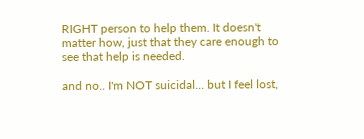RIGHT person to help them. It doesn't matter how, just that they care enough to see that help is needed.

and no.. I'm NOT suicidal... but I feel lost,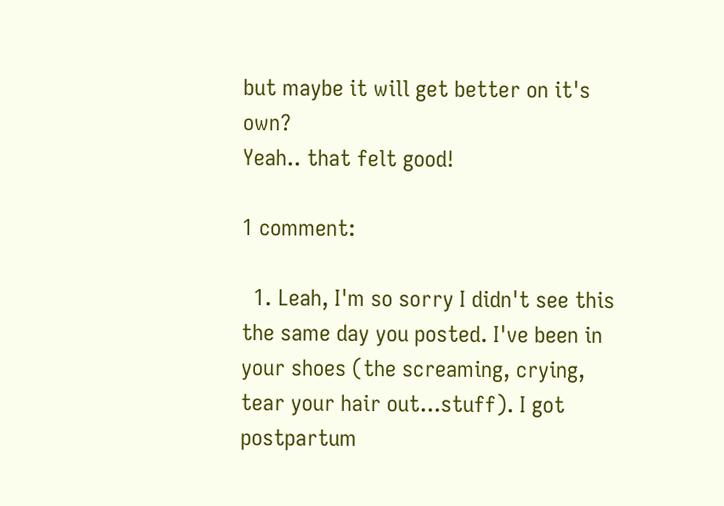but maybe it will get better on it's own?
Yeah.. that felt good!

1 comment:

  1. Leah, I'm so sorry I didn't see this the same day you posted. I've been in your shoes (the screaming, crying, tear your hair out...stuff). I got postpartum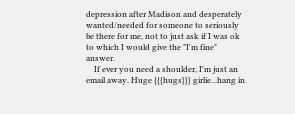depression after Madison and desperately wanted/needed for someone to seriously be there for me, not to just ask if I was ok to which I would give the "I'm fine" answer.
    If ever you need a shoulder, I'm just an email away. Huge {{{hugs}}} girlie...hang in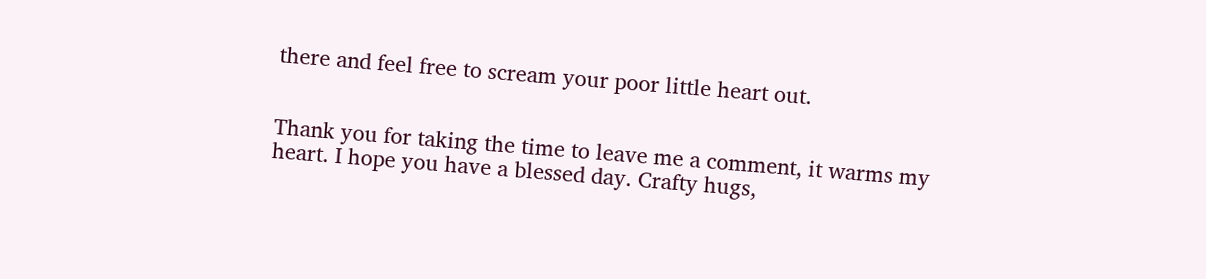there and feel free to scream your poor little heart out.


Thank you for taking the time to leave me a comment, it warms my heart. I hope you have a blessed day. Crafty hugs,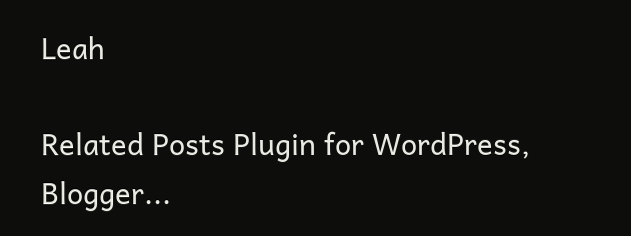Leah

Related Posts Plugin for WordPress, Blogger...